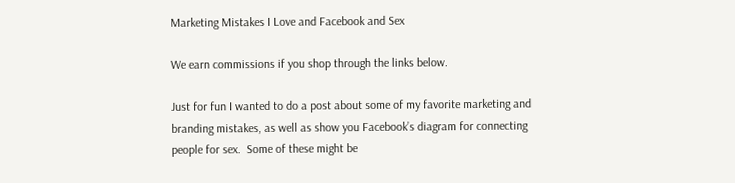Marketing Mistakes I Love and Facebook and Sex

We earn commissions if you shop through the links below.

Just for fun I wanted to do a post about some of my favorite marketing and branding mistakes, as well as show you Facebook’s diagram for connecting people for sex.  Some of these might be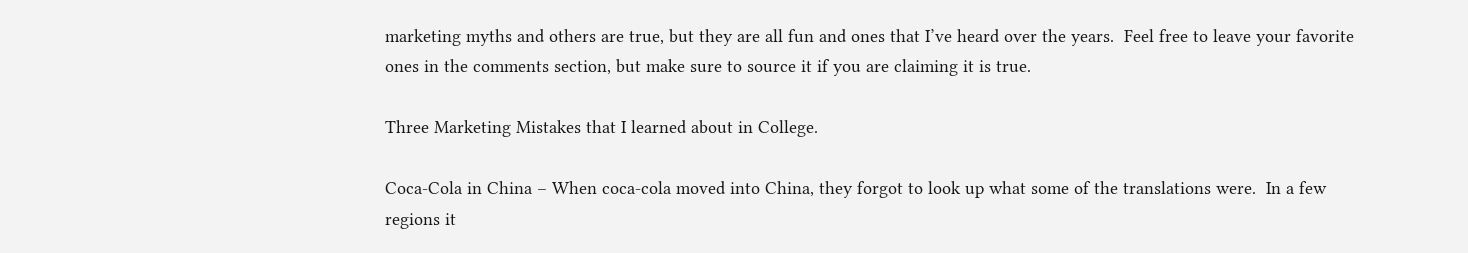marketing myths and others are true, but they are all fun and ones that I’ve heard over the years.  Feel free to leave your favorite ones in the comments section, but make sure to source it if you are claiming it is true.

Three Marketing Mistakes that I learned about in College.

Coca-Cola in China – When coca-cola moved into China, they forgot to look up what some of the translations were.  In a few regions it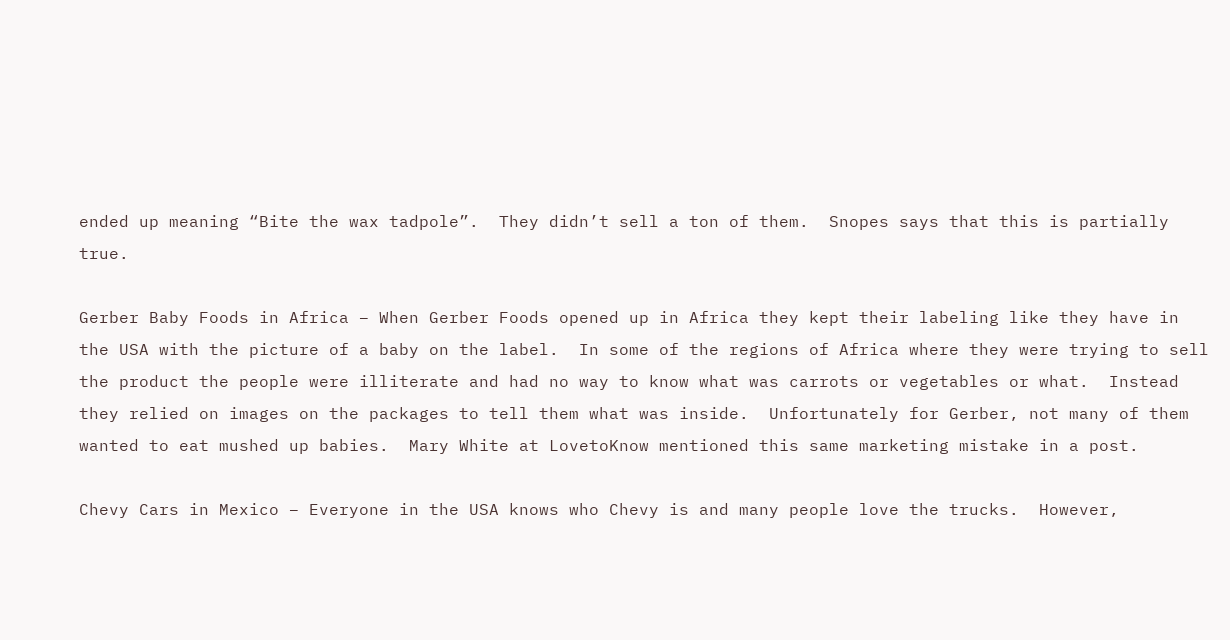ended up meaning “Bite the wax tadpole”.  They didn’t sell a ton of them.  Snopes says that this is partially true.

Gerber Baby Foods in Africa – When Gerber Foods opened up in Africa they kept their labeling like they have in the USA with the picture of a baby on the label.  In some of the regions of Africa where they were trying to sell the product the people were illiterate and had no way to know what was carrots or vegetables or what.  Instead they relied on images on the packages to tell them what was inside.  Unfortunately for Gerber, not many of them wanted to eat mushed up babies.  Mary White at LovetoKnow mentioned this same marketing mistake in a post.

Chevy Cars in Mexico – Everyone in the USA knows who Chevy is and many people love the trucks.  However,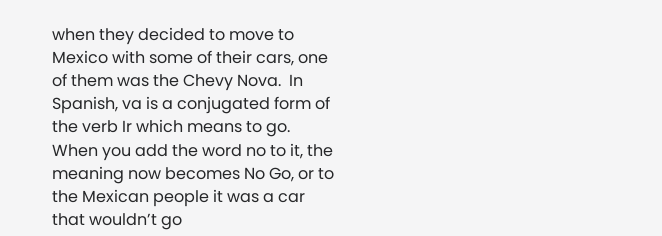when they decided to move to Mexico with some of their cars, one of them was the Chevy Nova.  In Spanish, va is a conjugated form of the verb Ir which means to go.  When you add the word no to it, the meaning now becomes No Go, or to the Mexican people it was a car that wouldn’t go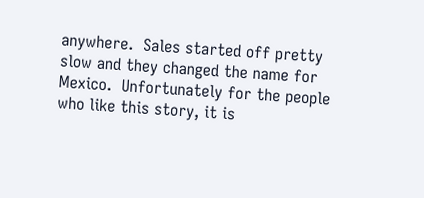anywhere.  Sales started off pretty slow and they changed the name for Mexico.  Unfortunately for the people who like this story, it is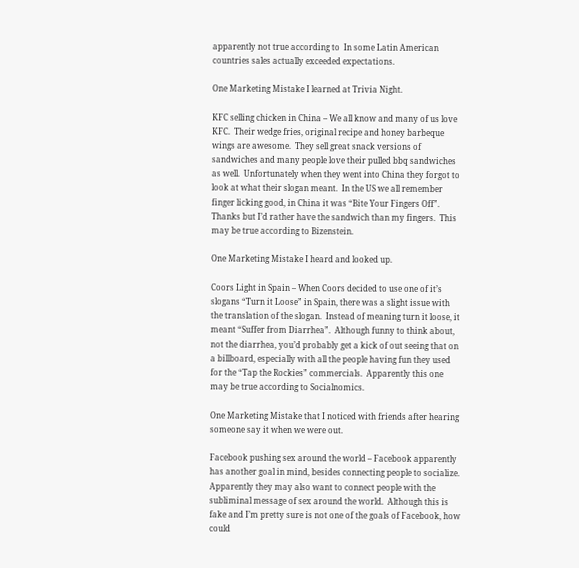apparently not true according to  In some Latin American countries sales actually exceeded expectations.

One Marketing Mistake I learned at Trivia Night.

KFC selling chicken in China – We all know and many of us love KFC.  Their wedge fries, original recipe and honey barbeque wings are awesome.  They sell great snack versions of sandwiches and many people love their pulled bbq sandwiches as well.  Unfortunately when they went into China they forgot to look at what their slogan meant.  In the US we all remember finger licking good, in China it was “Bite Your Fingers Off”.  Thanks but I’d rather have the sandwich than my fingers.  This may be true according to Bizenstein.

One Marketing Mistake I heard and looked up.

Coors Light in Spain – When Coors decided to use one of it’s slogans “Turn it Loose” in Spain, there was a slight issue with the translation of the slogan.  Instead of meaning turn it loose, it meant “Suffer from Diarrhea”.  Although funny to think about, not the diarrhea, you’d probably get a kick of out seeing that on a billboard, especially with all the people having fun they used for the “Tap the Rockies” commercials.  Apparently this one may be true according to Socialnomics.

One Marketing Mistake that I noticed with friends after hearing someone say it when we were out.

Facebook pushing sex around the world – Facebook apparently has another goal in mind, besides connecting people to socialize.  Apparently they may also want to connect people with the subliminal message of sex around the world.  Although this is fake and I’m pretty sure is not one of the goals of Facebook, how could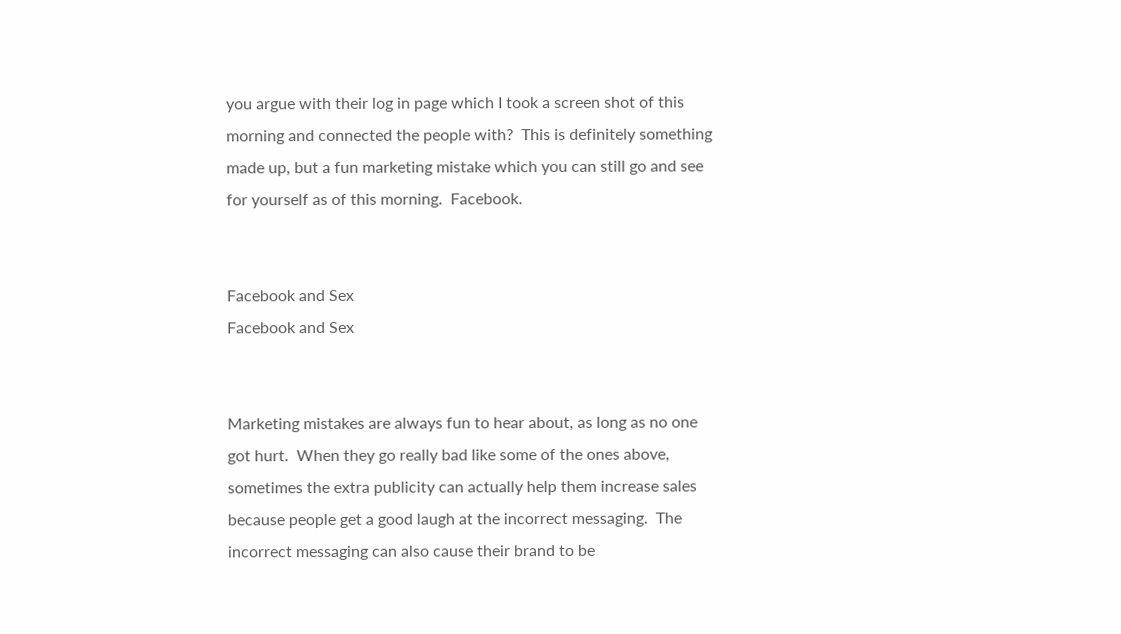you argue with their log in page which I took a screen shot of this morning and connected the people with?  This is definitely something made up, but a fun marketing mistake which you can still go and see for yourself as of this morning.  Facebook.


Facebook and Sex
Facebook and Sex


Marketing mistakes are always fun to hear about, as long as no one got hurt.  When they go really bad like some of the ones above, sometimes the extra publicity can actually help them increase sales because people get a good laugh at the incorrect messaging.  The incorrect messaging can also cause their brand to be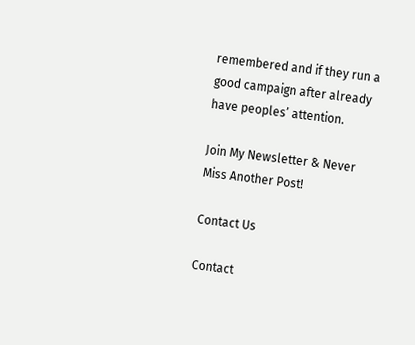remembered and if they run a good campaign after already have peoples’ attention.

Join My Newsletter & Never Miss Another Post!

Contact Us

Contact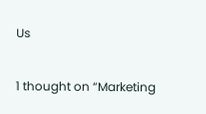Us

1 thought on “Marketing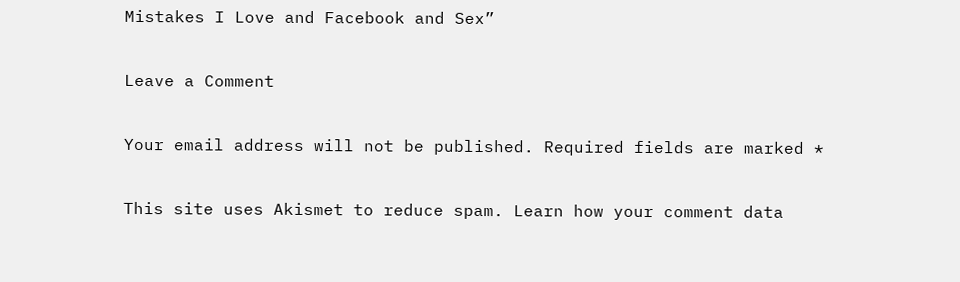Mistakes I Love and Facebook and Sex”

Leave a Comment

Your email address will not be published. Required fields are marked *

This site uses Akismet to reduce spam. Learn how your comment data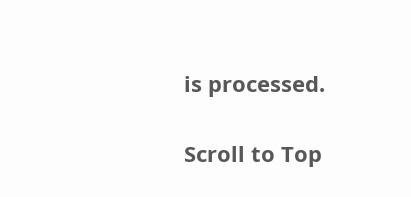is processed.

Scroll to Top